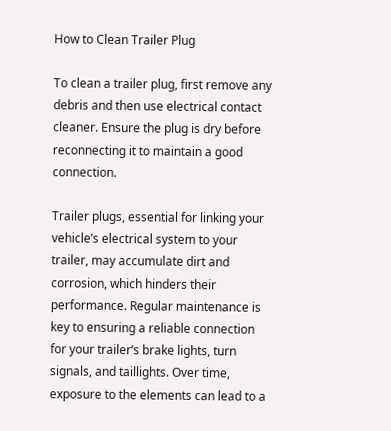How to Clean Trailer Plug

To clean a trailer plug, first remove any debris and then use electrical contact cleaner. Ensure the plug is dry before reconnecting it to maintain a good connection.

Trailer plugs, essential for linking your vehicle’s electrical system to your trailer, may accumulate dirt and corrosion, which hinders their performance. Regular maintenance is key to ensuring a reliable connection for your trailer’s brake lights, turn signals, and taillights. Over time, exposure to the elements can lead to a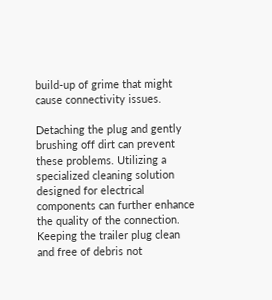build-up of grime that might cause connectivity issues.

Detaching the plug and gently brushing off dirt can prevent these problems. Utilizing a specialized cleaning solution designed for electrical components can further enhance the quality of the connection. Keeping the trailer plug clean and free of debris not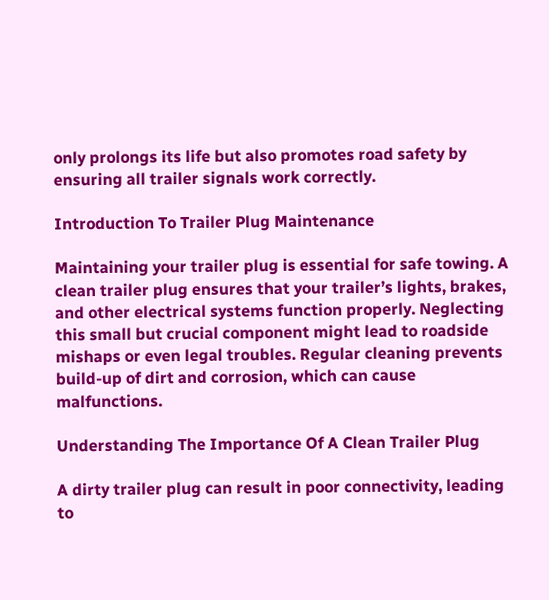only prolongs its life but also promotes road safety by ensuring all trailer signals work correctly.

Introduction To Trailer Plug Maintenance

Maintaining your trailer plug is essential for safe towing. A clean trailer plug ensures that your trailer’s lights, brakes, and other electrical systems function properly. Neglecting this small but crucial component might lead to roadside mishaps or even legal troubles. Regular cleaning prevents build-up of dirt and corrosion, which can cause malfunctions.

Understanding The Importance Of A Clean Trailer Plug

A dirty trailer plug can result in poor connectivity, leading to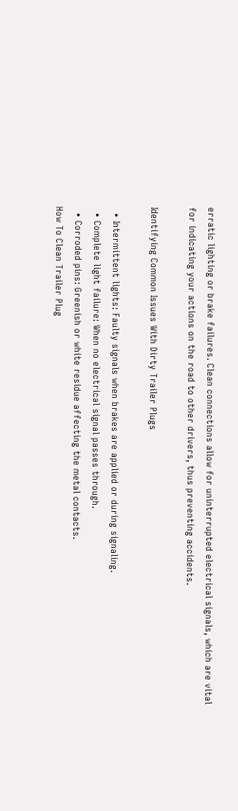erratic lighting or brake failures. Clean connections allow for uninterrupted electrical signals, which are vital for indicating your actions on the road to other drivers, thus preventing accidents.

Identifying Common Issues With Dirty Trailer Plugs

  • Intermittent lights: Faulty signals when brakes are applied or during signaling.
  • Complete light failure: When no electrical signal passes through.
  • Corroded pins: Greenish or white residue affecting the metal contacts.
How To Clean Trailer Plug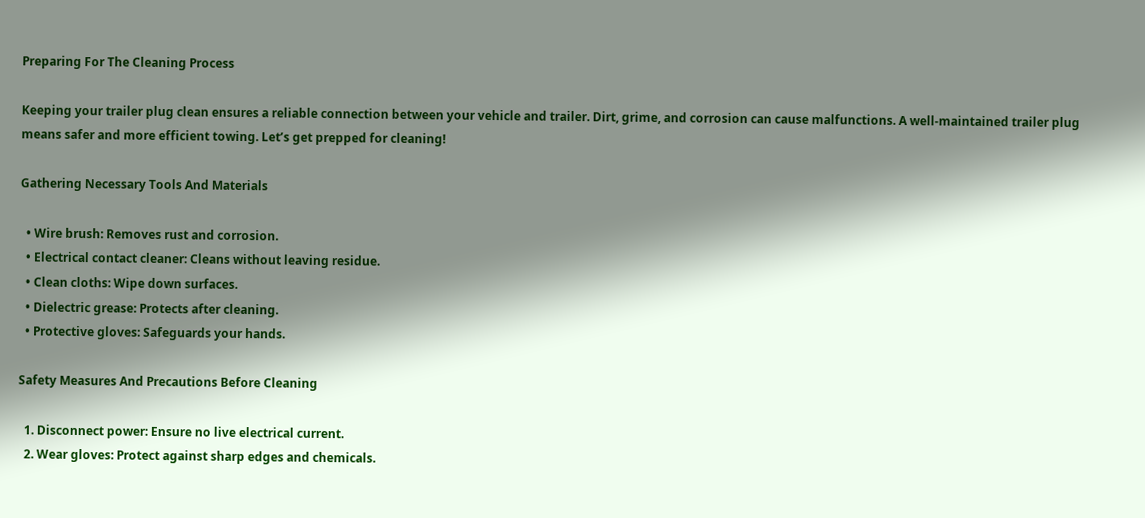Preparing For The Cleaning Process

Keeping your trailer plug clean ensures a reliable connection between your vehicle and trailer. Dirt, grime, and corrosion can cause malfunctions. A well-maintained trailer plug means safer and more efficient towing. Let’s get prepped for cleaning!

Gathering Necessary Tools And Materials

  • Wire brush: Removes rust and corrosion.
  • Electrical contact cleaner: Cleans without leaving residue.
  • Clean cloths: Wipe down surfaces.
  • Dielectric grease: Protects after cleaning.
  • Protective gloves: Safeguards your hands.

Safety Measures And Precautions Before Cleaning

  1. Disconnect power: Ensure no live electrical current.
  2. Wear gloves: Protect against sharp edges and chemicals.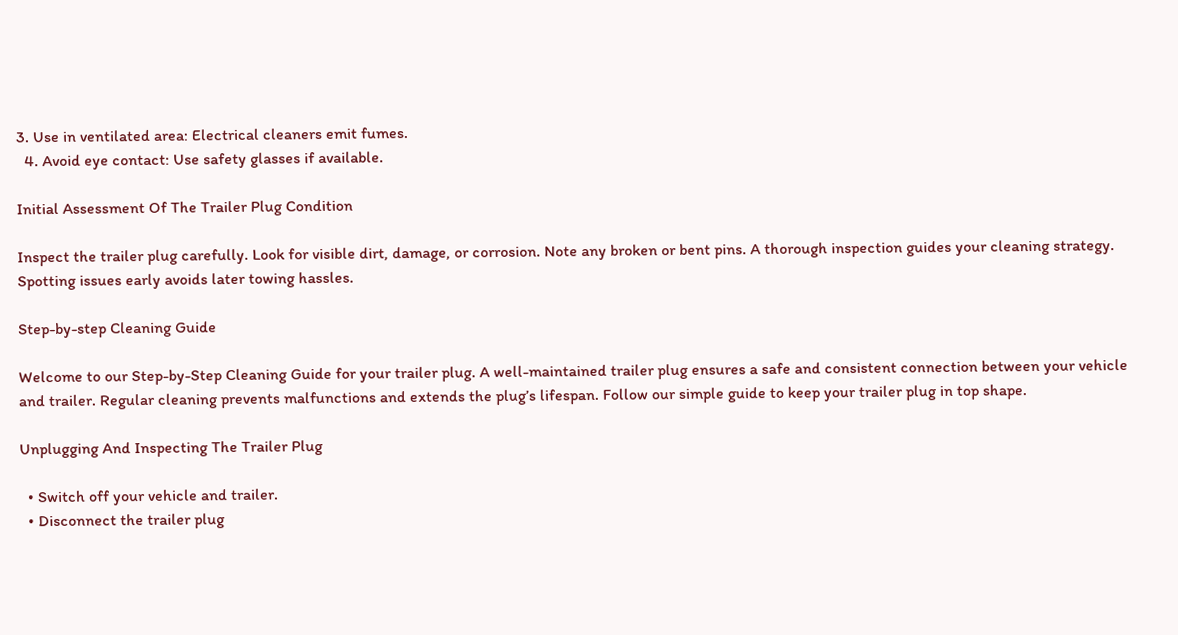3. Use in ventilated area: Electrical cleaners emit fumes.
  4. Avoid eye contact: Use safety glasses if available.

Initial Assessment Of The Trailer Plug Condition

Inspect the trailer plug carefully. Look for visible dirt, damage, or corrosion. Note any broken or bent pins. A thorough inspection guides your cleaning strategy. Spotting issues early avoids later towing hassles.

Step-by-step Cleaning Guide

Welcome to our Step-by-Step Cleaning Guide for your trailer plug. A well-maintained trailer plug ensures a safe and consistent connection between your vehicle and trailer. Regular cleaning prevents malfunctions and extends the plug’s lifespan. Follow our simple guide to keep your trailer plug in top shape.

Unplugging And Inspecting The Trailer Plug

  • Switch off your vehicle and trailer.
  • Disconnect the trailer plug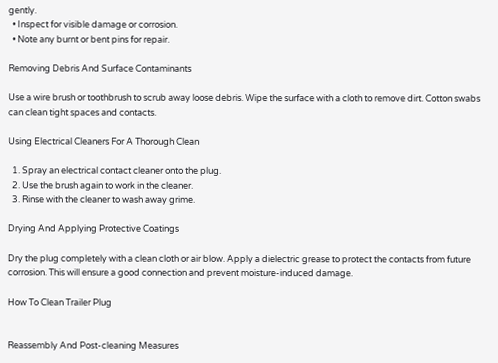gently.
  • Inspect for visible damage or corrosion.
  • Note any burnt or bent pins for repair.

Removing Debris And Surface Contaminants

Use a wire brush or toothbrush to scrub away loose debris. Wipe the surface with a cloth to remove dirt. Cotton swabs can clean tight spaces and contacts.

Using Electrical Cleaners For A Thorough Clean

  1. Spray an electrical contact cleaner onto the plug.
  2. Use the brush again to work in the cleaner.
  3. Rinse with the cleaner to wash away grime.

Drying And Applying Protective Coatings

Dry the plug completely with a clean cloth or air blow. Apply a dielectric grease to protect the contacts from future corrosion. This will ensure a good connection and prevent moisture-induced damage.

How To Clean Trailer Plug


Reassembly And Post-cleaning Measures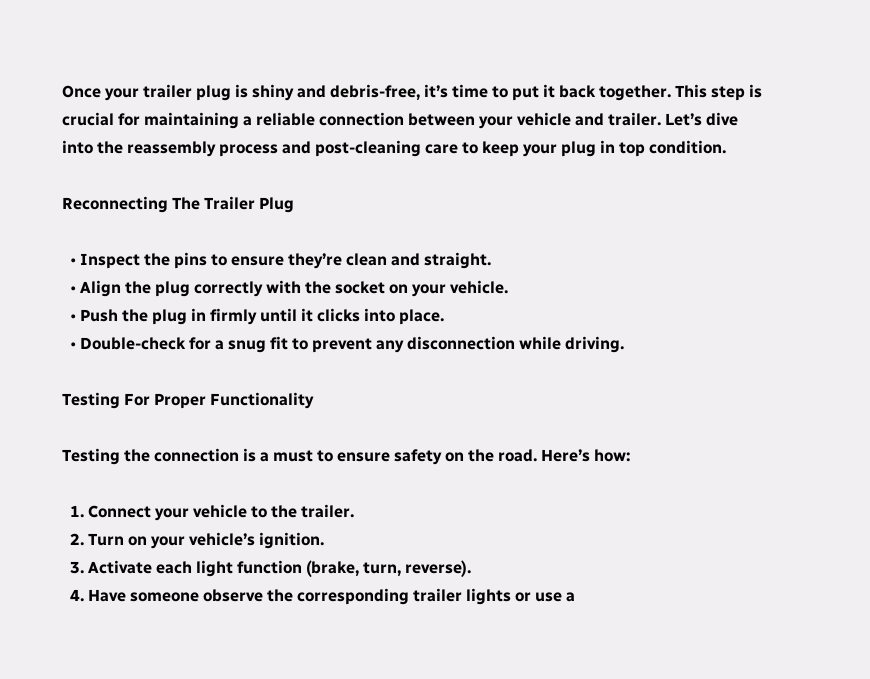Once your trailer plug is shiny and debris-free, it’s time to put it back together. This step is crucial for maintaining a reliable connection between your vehicle and trailer. Let’s dive into the reassembly process and post-cleaning care to keep your plug in top condition.

Reconnecting The Trailer Plug

  • Inspect the pins to ensure they’re clean and straight.
  • Align the plug correctly with the socket on your vehicle.
  • Push the plug in firmly until it clicks into place.
  • Double-check for a snug fit to prevent any disconnection while driving.

Testing For Proper Functionality

Testing the connection is a must to ensure safety on the road. Here’s how:

  1. Connect your vehicle to the trailer.
  2. Turn on your vehicle’s ignition.
  3. Activate each light function (brake, turn, reverse).
  4. Have someone observe the corresponding trailer lights or use a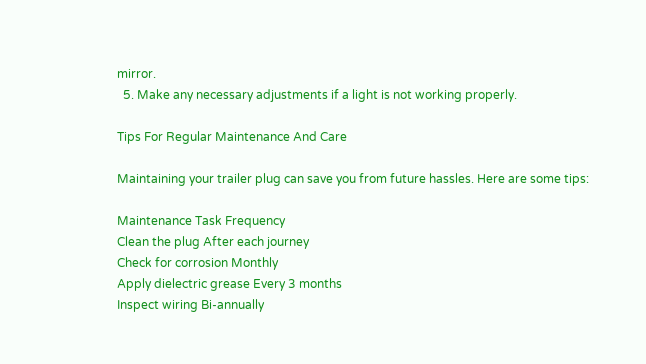mirror.
  5. Make any necessary adjustments if a light is not working properly.

Tips For Regular Maintenance And Care

Maintaining your trailer plug can save you from future hassles. Here are some tips:

Maintenance Task Frequency
Clean the plug After each journey
Check for corrosion Monthly
Apply dielectric grease Every 3 months
Inspect wiring Bi-annually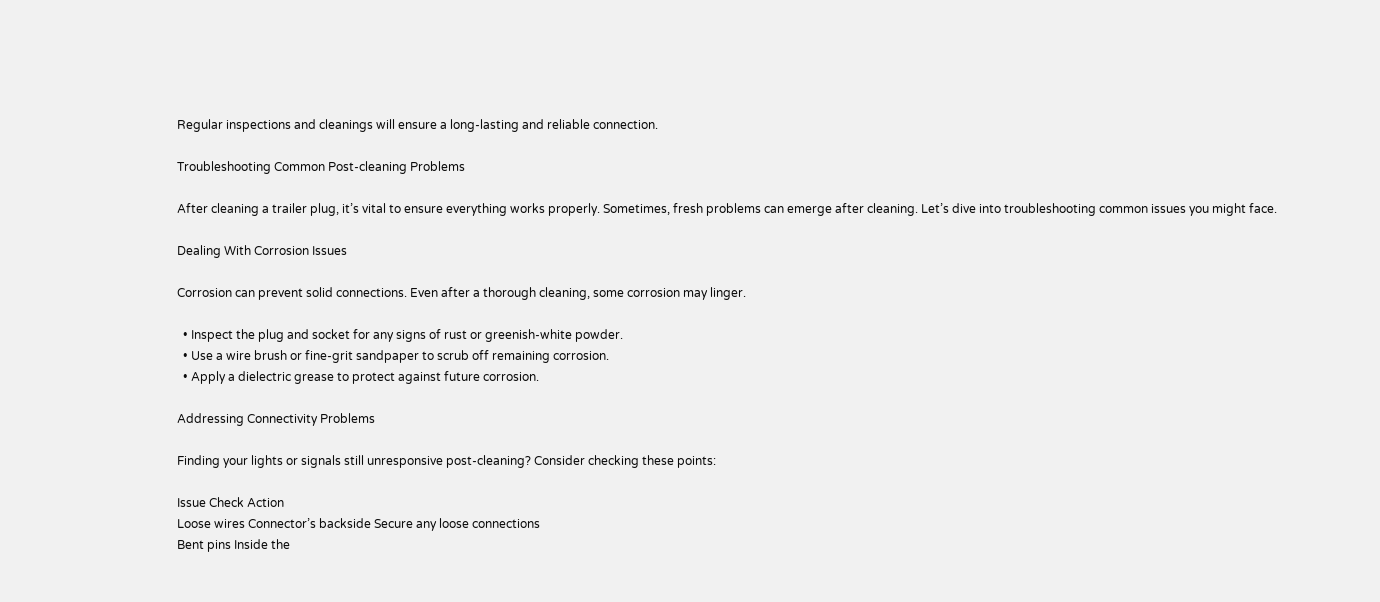Regular inspections and cleanings will ensure a long-lasting and reliable connection.

Troubleshooting Common Post-cleaning Problems

After cleaning a trailer plug, it’s vital to ensure everything works properly. Sometimes, fresh problems can emerge after cleaning. Let’s dive into troubleshooting common issues you might face.

Dealing With Corrosion Issues

Corrosion can prevent solid connections. Even after a thorough cleaning, some corrosion may linger.

  • Inspect the plug and socket for any signs of rust or greenish-white powder.
  • Use a wire brush or fine-grit sandpaper to scrub off remaining corrosion.
  • Apply a dielectric grease to protect against future corrosion.

Addressing Connectivity Problems

Finding your lights or signals still unresponsive post-cleaning? Consider checking these points:

Issue Check Action
Loose wires Connector’s backside Secure any loose connections
Bent pins Inside the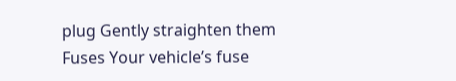plug Gently straighten them
Fuses Your vehicle’s fuse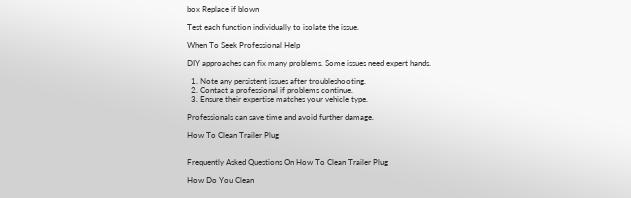box Replace if blown

Test each function individually to isolate the issue.

When To Seek Professional Help

DIY approaches can fix many problems. Some issues need expert hands.

  1. Note any persistent issues after troubleshooting.
  2. Contact a professional if problems continue.
  3. Ensure their expertise matches your vehicle type.

Professionals can save time and avoid further damage.

How To Clean Trailer Plug


Frequently Asked Questions On How To Clean Trailer Plug

How Do You Clean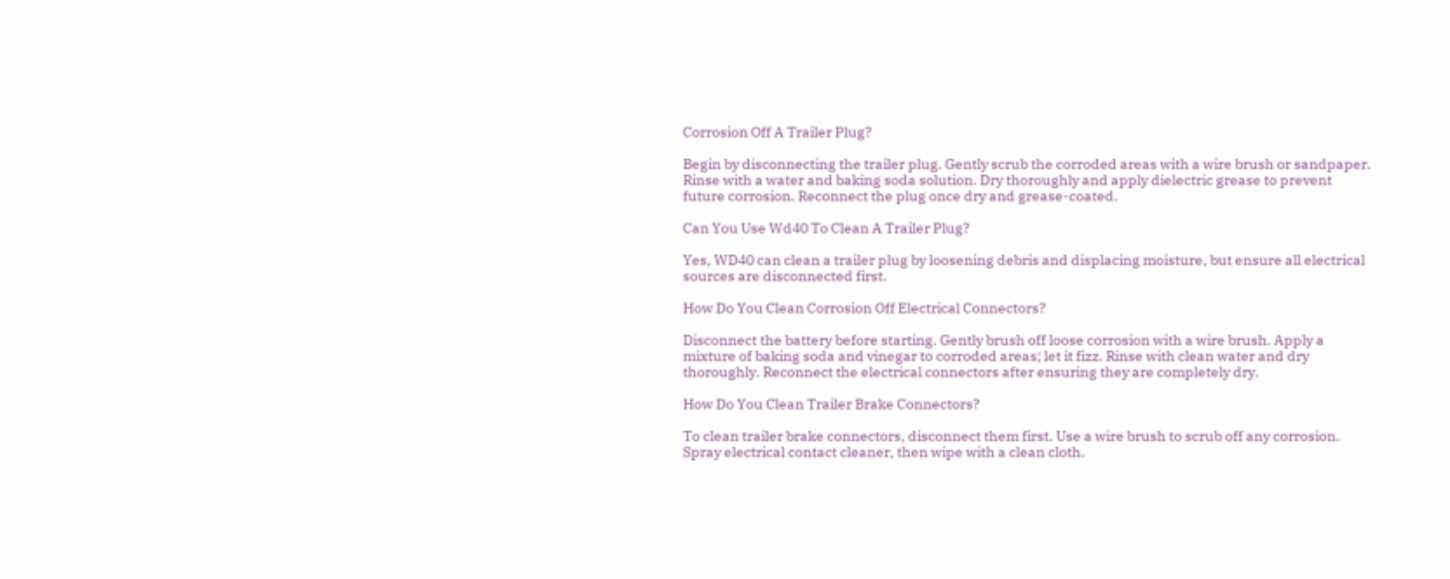Corrosion Off A Trailer Plug?

Begin by disconnecting the trailer plug. Gently scrub the corroded areas with a wire brush or sandpaper. Rinse with a water and baking soda solution. Dry thoroughly and apply dielectric grease to prevent future corrosion. Reconnect the plug once dry and grease-coated.

Can You Use Wd40 To Clean A Trailer Plug?

Yes, WD40 can clean a trailer plug by loosening debris and displacing moisture, but ensure all electrical sources are disconnected first.

How Do You Clean Corrosion Off Electrical Connectors?

Disconnect the battery before starting. Gently brush off loose corrosion with a wire brush. Apply a mixture of baking soda and vinegar to corroded areas; let it fizz. Rinse with clean water and dry thoroughly. Reconnect the electrical connectors after ensuring they are completely dry.

How Do You Clean Trailer Brake Connectors?

To clean trailer brake connectors, disconnect them first. Use a wire brush to scrub off any corrosion. Spray electrical contact cleaner, then wipe with a clean cloth.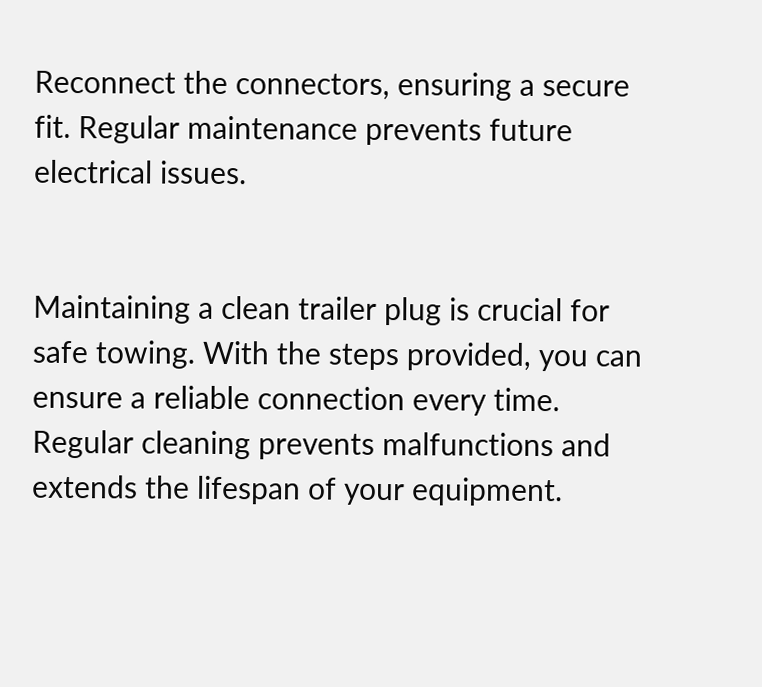Reconnect the connectors, ensuring a secure fit. Regular maintenance prevents future electrical issues.


Maintaining a clean trailer plug is crucial for safe towing. With the steps provided, you can ensure a reliable connection every time. Regular cleaning prevents malfunctions and extends the lifespan of your equipment.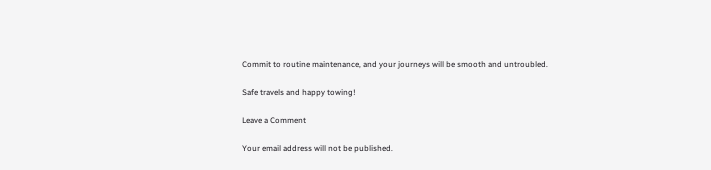Commit to routine maintenance, and your journeys will be smooth and untroubled.

Safe travels and happy towing!

Leave a Comment

Your email address will not be published.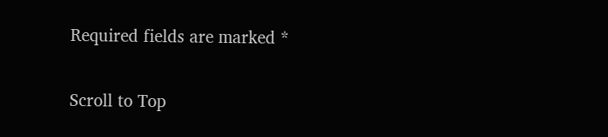Required fields are marked *

Scroll to Top